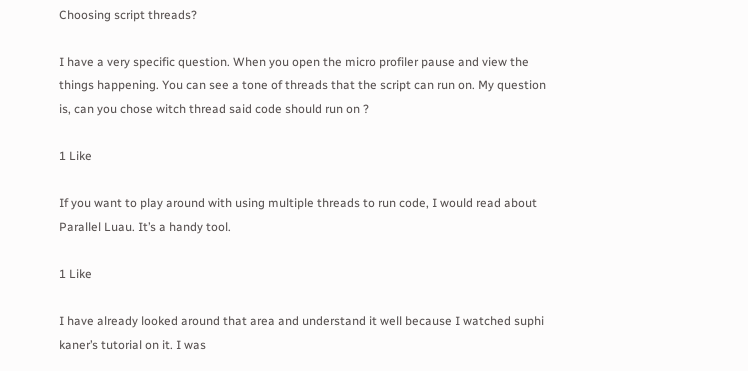Choosing script threads?

I have a very specific question. When you open the micro profiler pause and view the things happening. You can see a tone of threads that the script can run on. My question is, can you chose witch thread said code should run on ?

1 Like

If you want to play around with using multiple threads to run code, I would read about Parallel Luau. It’s a handy tool.

1 Like

I have already looked around that area and understand it well because I watched suphi kaner’s tutorial on it. I was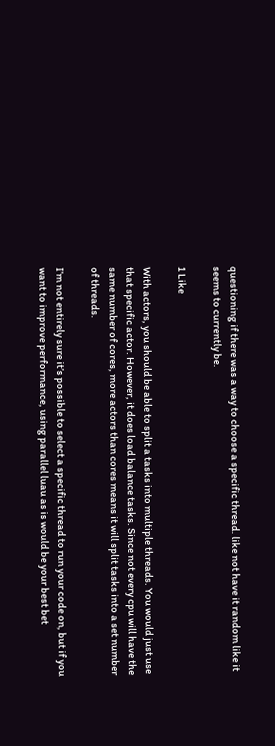questioning if there was a way to choose a specific thread. like not have it random like it seems to currently be.

1 Like

With actors, you should be able to split a tasks into multiple threads. You would just use that specific actor. However, it does load balance tasks. Since not every cpu will have the same number of cores, more actors than cores means it will split tasks into a set number of threads.

I’m not entirely sure it’s possible to select a specific thread to run your code on, but if you want to improve performance, using parallel luau as is would be your best bet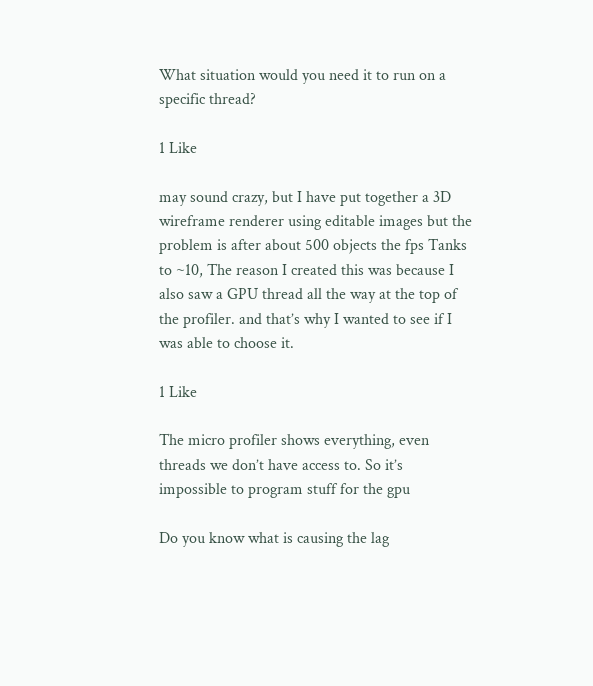What situation would you need it to run on a specific thread?

1 Like

may sound crazy, but I have put together a 3D wireframe renderer using editable images but the problem is after about 500 objects the fps Tanks to ~10, The reason I created this was because I also saw a GPU thread all the way at the top of the profiler. and that’s why I wanted to see if I was able to choose it.

1 Like

The micro profiler shows everything, even threads we don’t have access to. So it’s impossible to program stuff for the gpu

Do you know what is causing the lag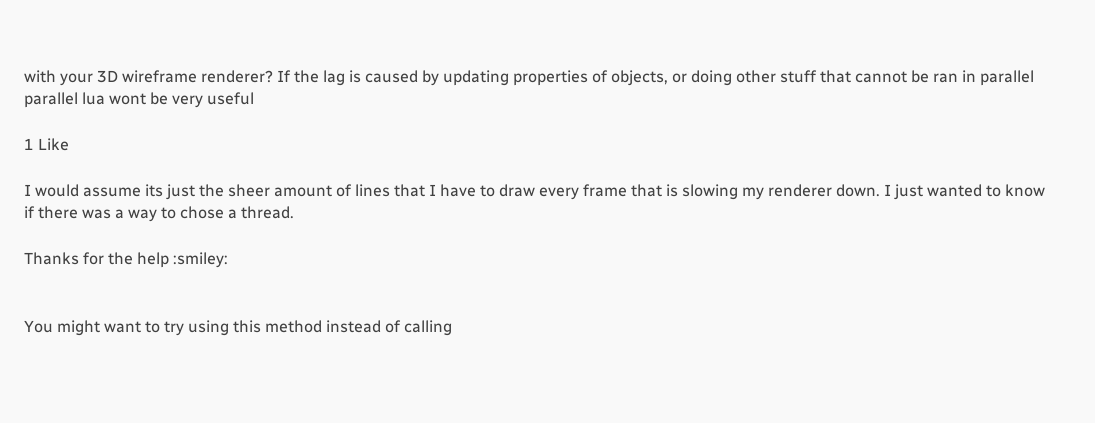with your 3D wireframe renderer? If the lag is caused by updating properties of objects, or doing other stuff that cannot be ran in parallel parallel lua wont be very useful

1 Like

I would assume its just the sheer amount of lines that I have to draw every frame that is slowing my renderer down. I just wanted to know if there was a way to chose a thread.

Thanks for the help :smiley:


You might want to try using this method instead of calling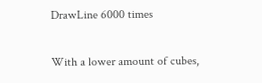DrawLine 6000 times

With a lower amount of cubes,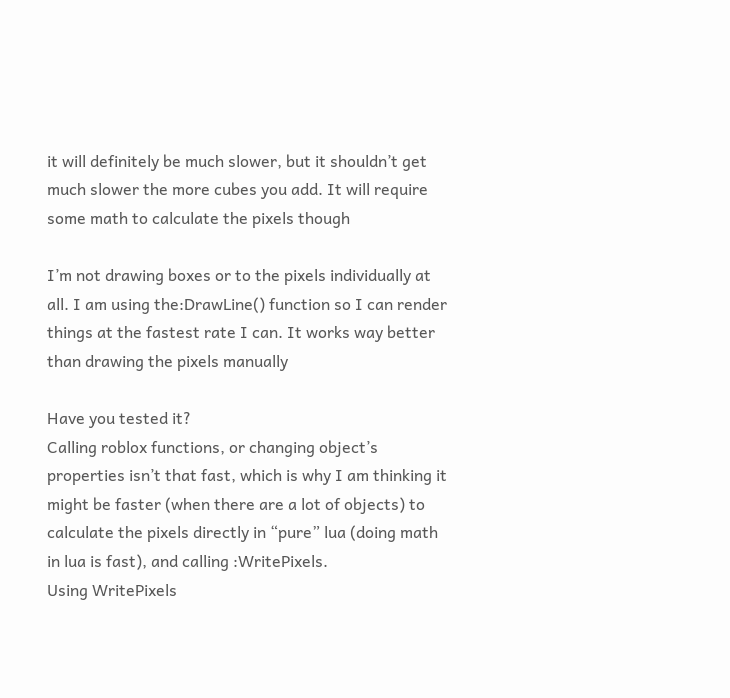it will definitely be much slower, but it shouldn’t get much slower the more cubes you add. It will require some math to calculate the pixels though

I’m not drawing boxes or to the pixels individually at all. I am using the:DrawLine() function so I can render things at the fastest rate I can. It works way better than drawing the pixels manually

Have you tested it?
Calling roblox functions, or changing object’s properties isn’t that fast, which is why I am thinking it might be faster (when there are a lot of objects) to calculate the pixels directly in “pure” lua (doing math in lua is fast), and calling :WritePixels.
Using WritePixels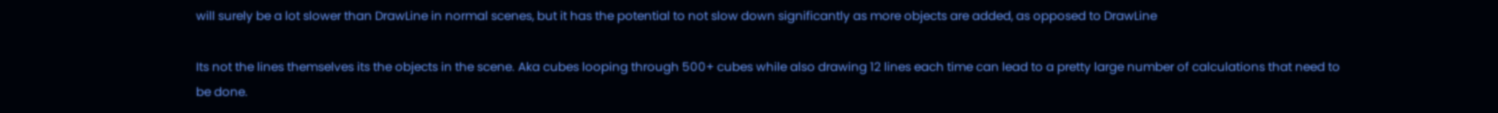will surely be a lot slower than DrawLine in normal scenes, but it has the potential to not slow down significantly as more objects are added, as opposed to DrawLine

Its not the lines themselves its the objects in the scene. Aka cubes looping through 500+ cubes while also drawing 12 lines each time can lead to a pretty large number of calculations that need to be done.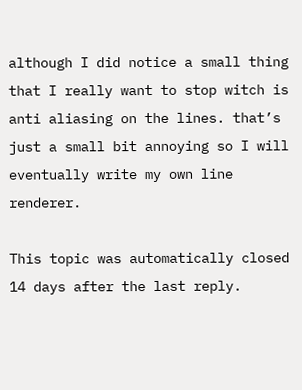although I did notice a small thing that I really want to stop witch is anti aliasing on the lines. that’s just a small bit annoying so I will eventually write my own line renderer.

This topic was automatically closed 14 days after the last reply.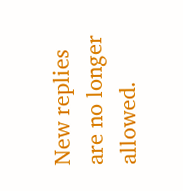New replies are no longer allowed.